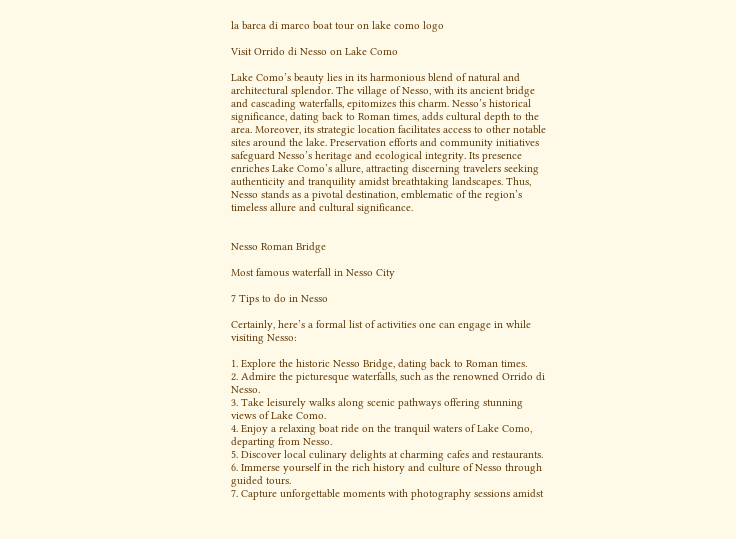la barca di marco boat tour on lake como logo

Visit Orrido di Nesso on Lake Como

Lake Como’s beauty lies in its harmonious blend of natural and architectural splendor. The village of Nesso, with its ancient bridge and cascading waterfalls, epitomizes this charm. Nesso’s historical significance, dating back to Roman times, adds cultural depth to the area. Moreover, its strategic location facilitates access to other notable sites around the lake. Preservation efforts and community initiatives safeguard Nesso’s heritage and ecological integrity. Its presence enriches Lake Como’s allure, attracting discerning travelers seeking authenticity and tranquility amidst breathtaking landscapes. Thus, Nesso stands as a pivotal destination, emblematic of the region’s timeless allure and cultural significance.


Nesso Roman Bridge

Most famous waterfall in Nesso City

7 Tips to do in Nesso

Certainly, here’s a formal list of activities one can engage in while visiting Nesso:

1. Explore the historic Nesso Bridge, dating back to Roman times.
2. Admire the picturesque waterfalls, such as the renowned Orrido di Nesso.
3. Take leisurely walks along scenic pathways offering stunning views of Lake Como.
4. Enjoy a relaxing boat ride on the tranquil waters of Lake Como, departing from Nesso.
5. Discover local culinary delights at charming cafes and restaurants.
6. Immerse yourself in the rich history and culture of Nesso through guided tours.
7. Capture unforgettable moments with photography sessions amidst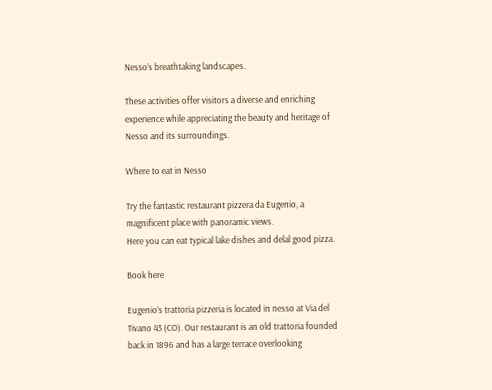Nesso’s breathtaking landscapes.

These activities offer visitors a diverse and enriching experience while appreciating the beauty and heritage of Nesso and its surroundings.

Where to eat in Nesso

Try the fantastic restaurant pizzera da Eugenio, a magnificent place with panoramic views.
Here you can eat typical lake dishes and delal good pizza.

Book here

Eugenio’s trattoria pizzeria is located in nesso at Via del Tivano 43 (CO). Our restaurant is an old trattoria founded back in 1896 and has a large terrace overlooking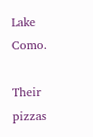Lake Como.

Their pizzas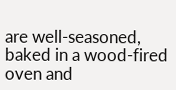are well-seasoned, baked in a wood-fired oven and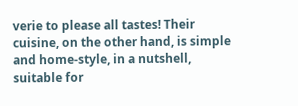verie to please all tastes! Their cuisine, on the other hand, is simple and home-style, in a nutshell, suitable for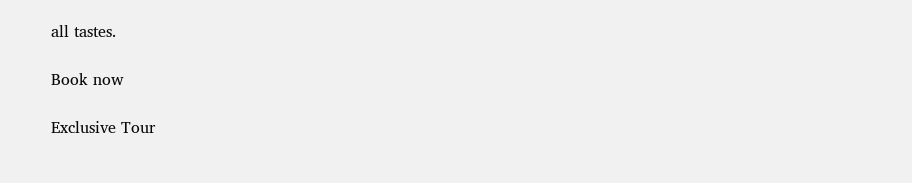all tastes.

Book now

Exclusive Tour